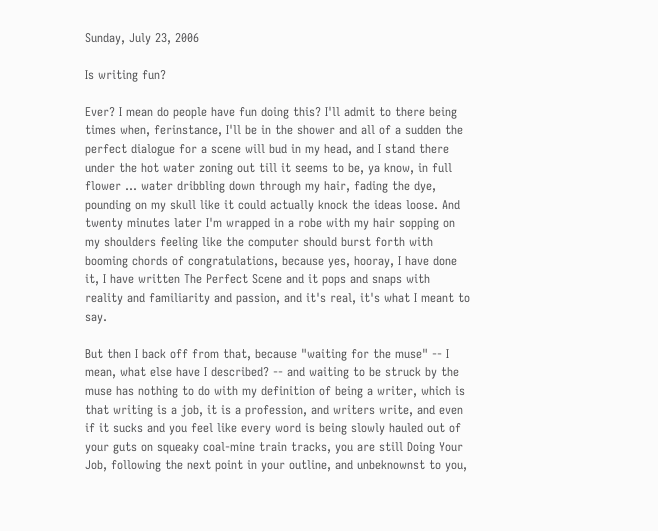Sunday, July 23, 2006

Is writing fun?

Ever? I mean do people have fun doing this? I'll admit to there being times when, ferinstance, I'll be in the shower and all of a sudden the perfect dialogue for a scene will bud in my head, and I stand there under the hot water zoning out till it seems to be, ya know, in full flower ... water dribbling down through my hair, fading the dye, pounding on my skull like it could actually knock the ideas loose. And twenty minutes later I'm wrapped in a robe with my hair sopping on my shoulders feeling like the computer should burst forth with booming chords of congratulations, because yes, hooray, I have done it, I have written The Perfect Scene and it pops and snaps with reality and familiarity and passion, and it's real, it's what I meant to say.

But then I back off from that, because "waiting for the muse" -- I mean, what else have I described? -- and waiting to be struck by the muse has nothing to do with my definition of being a writer, which is that writing is a job, it is a profession, and writers write, and even if it sucks and you feel like every word is being slowly hauled out of your guts on squeaky coal-mine train tracks, you are still Doing Your Job, following the next point in your outline, and unbeknownst to you,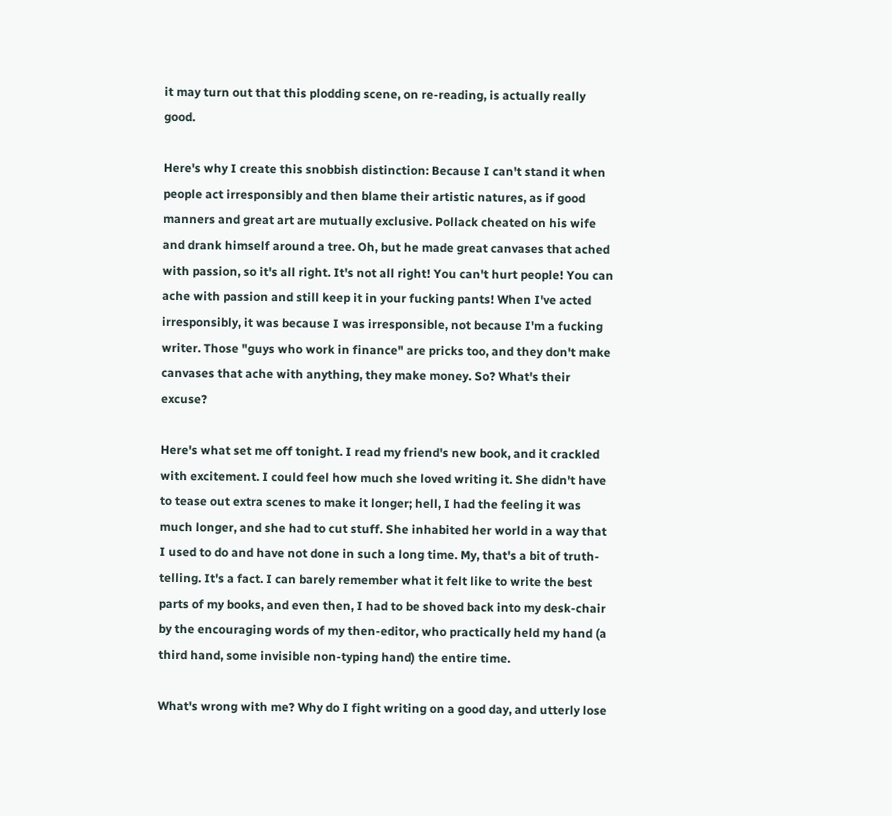it may turn out that this plodding scene, on re-reading, is actually really good.

Here's why I create this snobbish distinction: Because I can't stand it when people act irresponsibly and then blame their artistic natures, as if good manners and great art are mutually exclusive. Pollack cheated on his wife and drank himself around a tree. Oh, but he made great canvases that ached with passion, so it's all right. It's not all right! You can't hurt people! You can ache with passion and still keep it in your fucking pants! When I've acted irresponsibly, it was because I was irresponsible, not because I'm a fucking writer. Those "guys who work in finance" are pricks too, and they don't make canvases that ache with anything, they make money. So? What's their excuse?

Here's what set me off tonight. I read my friend's new book, and it crackled with excitement. I could feel how much she loved writing it. She didn't have to tease out extra scenes to make it longer; hell, I had the feeling it was much longer, and she had to cut stuff. She inhabited her world in a way that I used to do and have not done in such a long time. My, that's a bit of truth-telling. It's a fact. I can barely remember what it felt like to write the best parts of my books, and even then, I had to be shoved back into my desk-chair by the encouraging words of my then-editor, who practically held my hand (a third hand, some invisible non-typing hand) the entire time.

What's wrong with me? Why do I fight writing on a good day, and utterly lose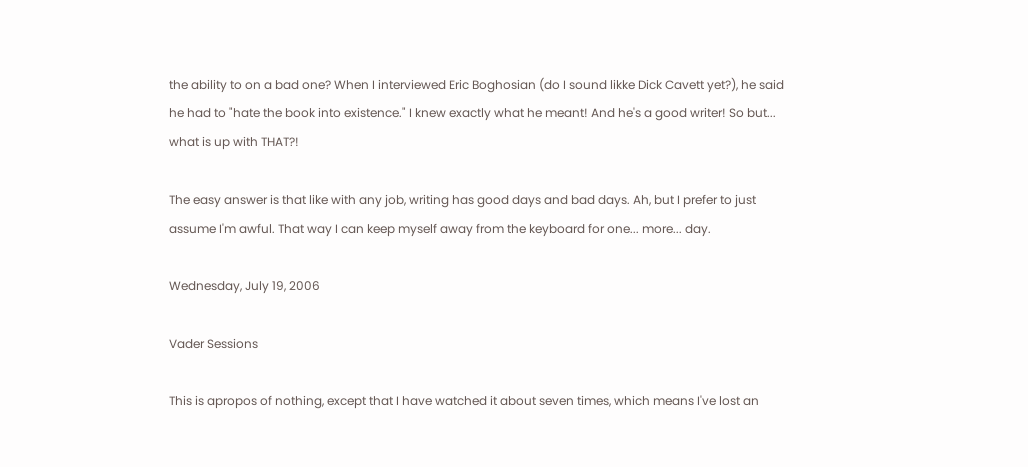the ability to on a bad one? When I interviewed Eric Boghosian (do I sound likke Dick Cavett yet?), he said he had to "hate the book into existence." I knew exactly what he meant! And he's a good writer! So but... what is up with THAT?!

The easy answer is that like with any job, writing has good days and bad days. Ah, but I prefer to just assume I'm awful. That way I can keep myself away from the keyboard for one... more... day.

Wednesday, July 19, 2006

Vader Sessions

This is apropos of nothing, except that I have watched it about seven times, which means I've lost an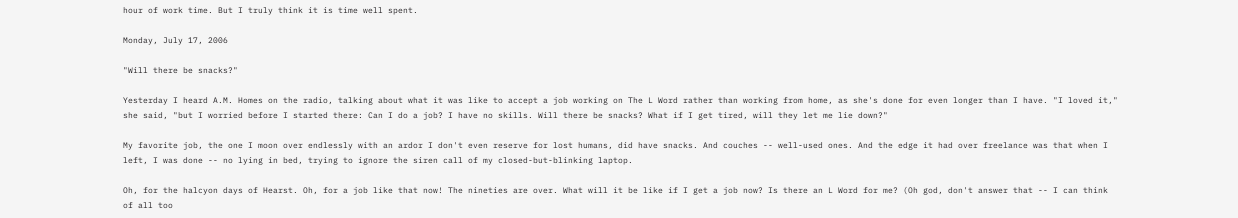hour of work time. But I truly think it is time well spent.

Monday, July 17, 2006

"Will there be snacks?"

Yesterday I heard A.M. Homes on the radio, talking about what it was like to accept a job working on The L Word rather than working from home, as she's done for even longer than I have. "I loved it," she said, "but I worried before I started there: Can I do a job? I have no skills. Will there be snacks? What if I get tired, will they let me lie down?"

My favorite job, the one I moon over endlessly with an ardor I don't even reserve for lost humans, did have snacks. And couches -- well-used ones. And the edge it had over freelance was that when I left, I was done -- no lying in bed, trying to ignore the siren call of my closed-but-blinking laptop.

Oh, for the halcyon days of Hearst. Oh, for a job like that now! The nineties are over. What will it be like if I get a job now? Is there an L Word for me? (Oh god, don't answer that -- I can think of all too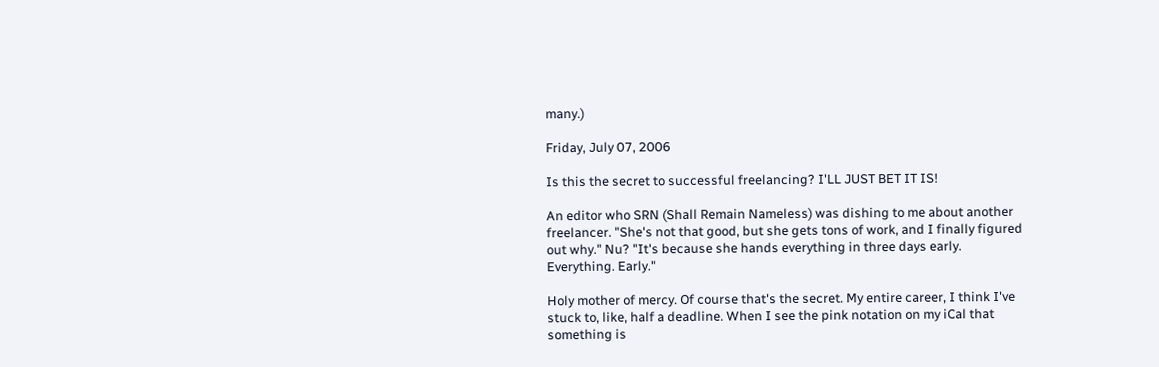many.)

Friday, July 07, 2006

Is this the secret to successful freelancing? I'LL JUST BET IT IS!

An editor who SRN (Shall Remain Nameless) was dishing to me about another freelancer. "She's not that good, but she gets tons of work, and I finally figured out why." Nu? "It's because she hands everything in three days early. Everything. Early."

Holy mother of mercy. Of course that's the secret. My entire career, I think I've stuck to, like, half a deadline. When I see the pink notation on my iCal that something is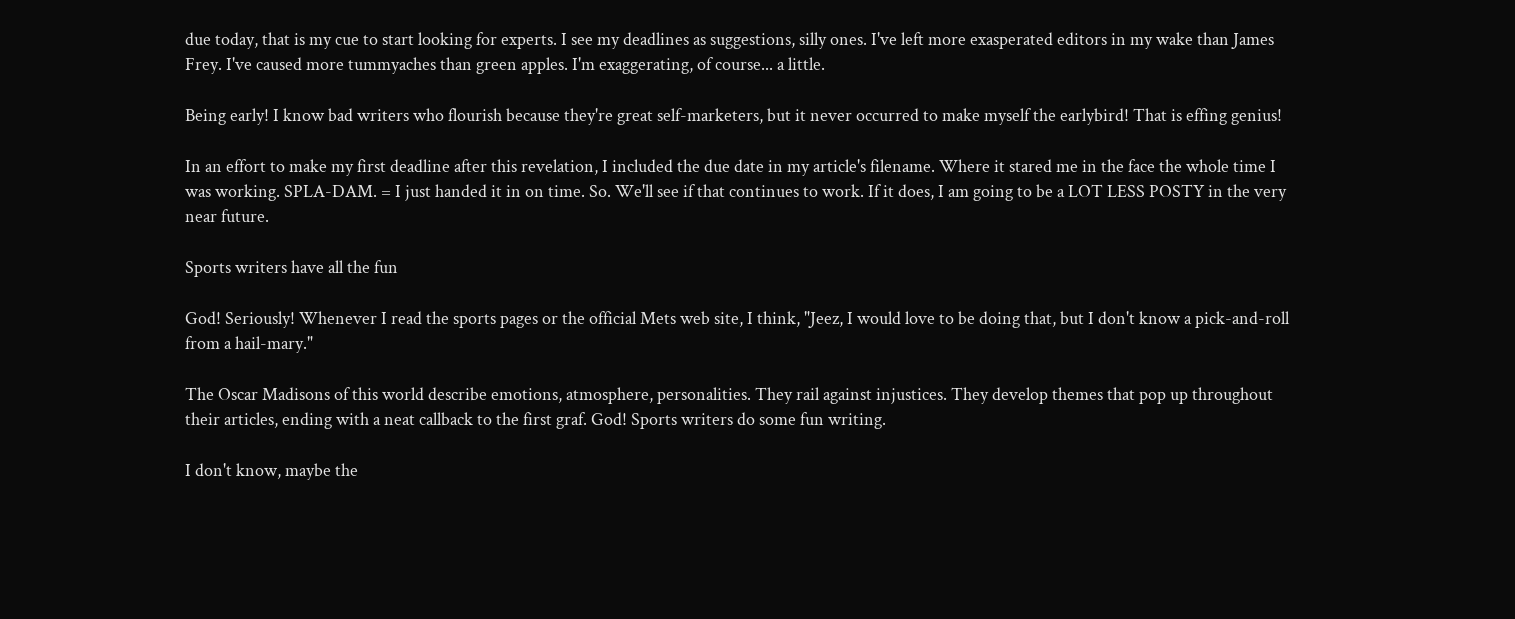due today, that is my cue to start looking for experts. I see my deadlines as suggestions, silly ones. I've left more exasperated editors in my wake than James Frey. I've caused more tummyaches than green apples. I'm exaggerating, of course... a little.

Being early! I know bad writers who flourish because they're great self-marketers, but it never occurred to make myself the earlybird! That is effing genius!

In an effort to make my first deadline after this revelation, I included the due date in my article's filename. Where it stared me in the face the whole time I was working. SPLA-DAM. = I just handed it in on time. So. We'll see if that continues to work. If it does, I am going to be a LOT LESS POSTY in the very near future.

Sports writers have all the fun

God! Seriously! Whenever I read the sports pages or the official Mets web site, I think, "Jeez, I would love to be doing that, but I don't know a pick-and-roll from a hail-mary."

The Oscar Madisons of this world describe emotions, atmosphere, personalities. They rail against injustices. They develop themes that pop up throughout their articles, ending with a neat callback to the first graf. God! Sports writers do some fun writing.

I don't know, maybe the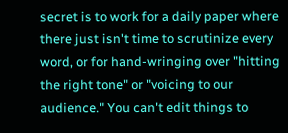secret is to work for a daily paper where there just isn't time to scrutinize every word, or for hand-wringing over "hitting the right tone" or "voicing to our audience." You can't edit things to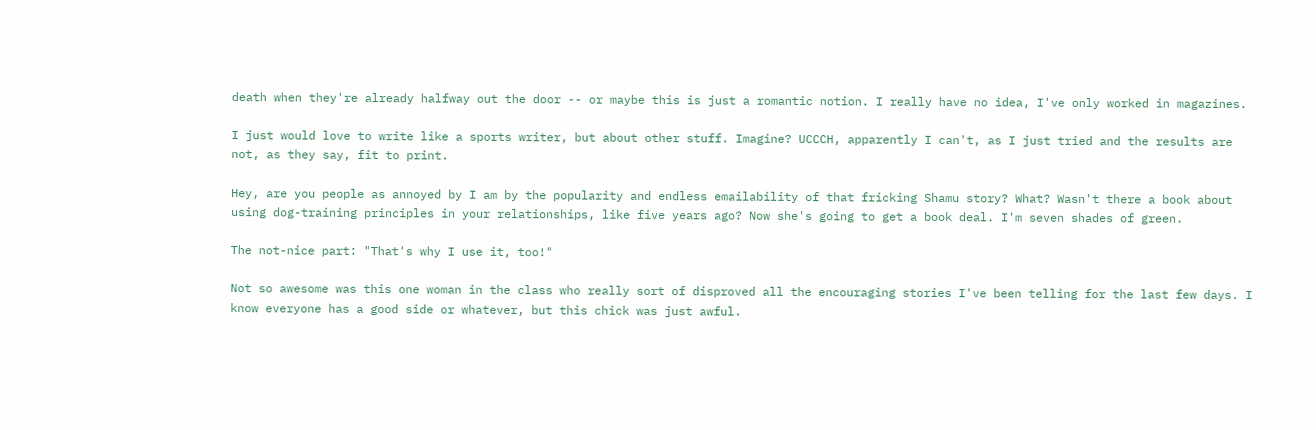death when they're already halfway out the door -- or maybe this is just a romantic notion. I really have no idea, I've only worked in magazines.

I just would love to write like a sports writer, but about other stuff. Imagine? UCCCH, apparently I can't, as I just tried and the results are not, as they say, fit to print.

Hey, are you people as annoyed by I am by the popularity and endless emailability of that fricking Shamu story? What? Wasn't there a book about using dog-training principles in your relationships, like five years ago? Now she's going to get a book deal. I'm seven shades of green.

The not-nice part: "That's why I use it, too!"

Not so awesome was this one woman in the class who really sort of disproved all the encouraging stories I've been telling for the last few days. I know everyone has a good side or whatever, but this chick was just awful.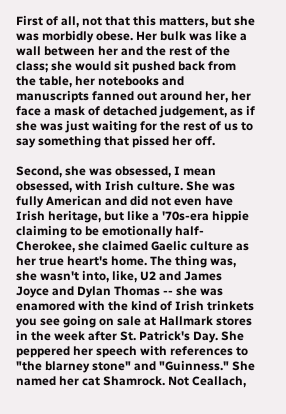First of all, not that this matters, but she was morbidly obese. Her bulk was like a wall between her and the rest of the class; she would sit pushed back from the table, her notebooks and manuscripts fanned out around her, her face a mask of detached judgement, as if she was just waiting for the rest of us to say something that pissed her off.

Second, she was obsessed, I mean obsessed, with Irish culture. She was fully American and did not even have Irish heritage, but like a '70s-era hippie claiming to be emotionally half-Cherokee, she claimed Gaelic culture as her true heart's home. The thing was, she wasn't into, like, U2 and James Joyce and Dylan Thomas -- she was enamored with the kind of Irish trinkets you see going on sale at Hallmark stores in the week after St. Patrick's Day. She peppered her speech with references to "the blarney stone" and "Guinness." She named her cat Shamrock. Not Ceallach,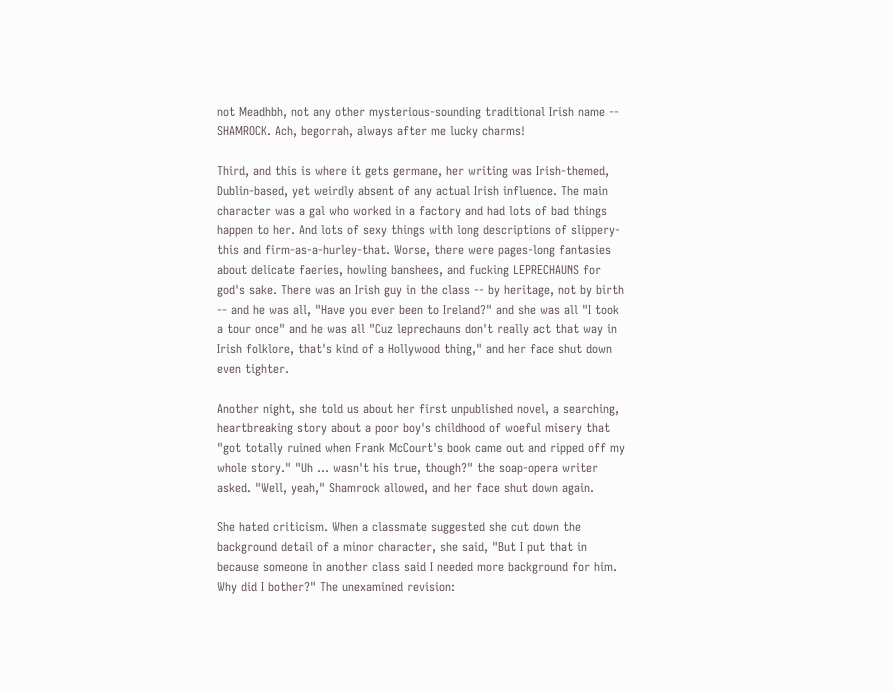not Meadhbh, not any other mysterious-sounding traditional Irish name -- SHAMROCK. Ach, begorrah, always after me lucky charms!

Third, and this is where it gets germane, her writing was Irish-themed, Dublin-based, yet weirdly absent of any actual Irish influence. The main character was a gal who worked in a factory and had lots of bad things happen to her. And lots of sexy things with long descriptions of slippery-this and firm-as-a-hurley-that. Worse, there were pages-long fantasies about delicate faeries, howling banshees, and fucking LEPRECHAUNS for god's sake. There was an Irish guy in the class -- by heritage, not by birth -- and he was all, "Have you ever been to Ireland?" and she was all "I took a tour once" and he was all "Cuz leprechauns don't really act that way in Irish folklore, that's kind of a Hollywood thing," and her face shut down even tighter.

Another night, she told us about her first unpublished novel, a searching, heartbreaking story about a poor boy's childhood of woeful misery that "got totally ruined when Frank McCourt's book came out and ripped off my whole story." "Uh ... wasn't his true, though?" the soap-opera writer asked. "Well, yeah," Shamrock allowed, and her face shut down again.

She hated criticism. When a classmate suggested she cut down the background detail of a minor character, she said, "But I put that in because someone in another class said I needed more background for him. Why did I bother?" The unexamined revision: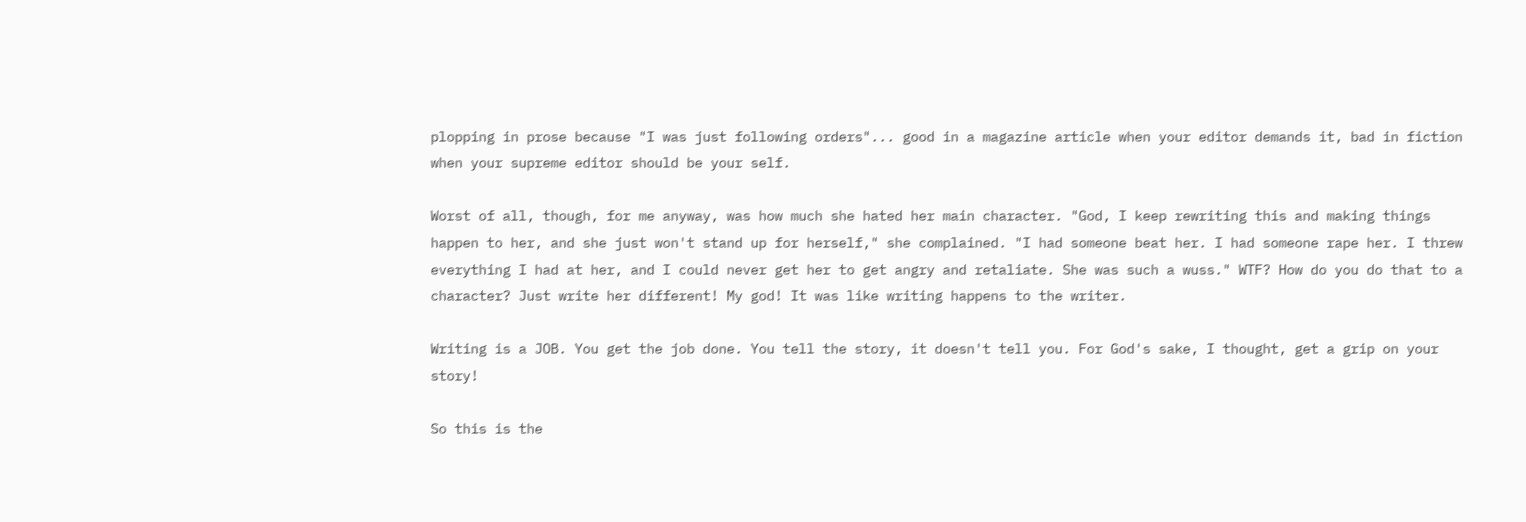plopping in prose because "I was just following orders"... good in a magazine article when your editor demands it, bad in fiction when your supreme editor should be your self.

Worst of all, though, for me anyway, was how much she hated her main character. "God, I keep rewriting this and making things happen to her, and she just won't stand up for herself," she complained. "I had someone beat her. I had someone rape her. I threw everything I had at her, and I could never get her to get angry and retaliate. She was such a wuss." WTF? How do you do that to a character? Just write her different! My god! It was like writing happens to the writer.

Writing is a JOB. You get the job done. You tell the story, it doesn't tell you. For God's sake, I thought, get a grip on your story!

So this is the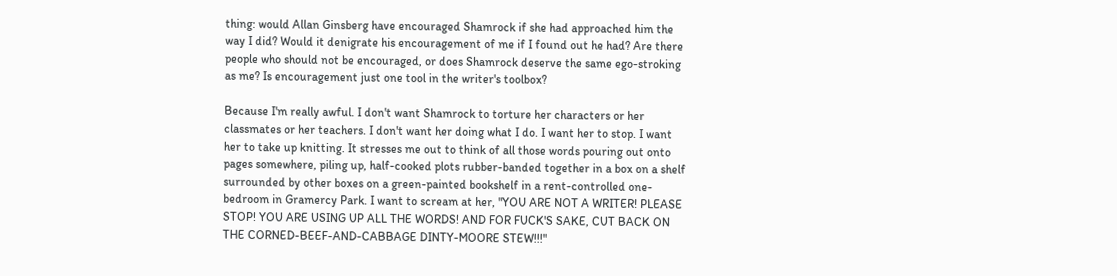thing: would Allan Ginsberg have encouraged Shamrock if she had approached him the way I did? Would it denigrate his encouragement of me if I found out he had? Are there people who should not be encouraged, or does Shamrock deserve the same ego-stroking as me? Is encouragement just one tool in the writer's toolbox?

Because I'm really awful. I don't want Shamrock to torture her characters or her classmates or her teachers. I don't want her doing what I do. I want her to stop. I want her to take up knitting. It stresses me out to think of all those words pouring out onto pages somewhere, piling up, half-cooked plots rubber-banded together in a box on a shelf surrounded by other boxes on a green-painted bookshelf in a rent-controlled one-bedroom in Gramercy Park. I want to scream at her, "YOU ARE NOT A WRITER! PLEASE STOP! YOU ARE USING UP ALL THE WORDS! AND FOR FUCK'S SAKE, CUT BACK ON THE CORNED-BEEF-AND-CABBAGE DINTY-MOORE STEW!!!"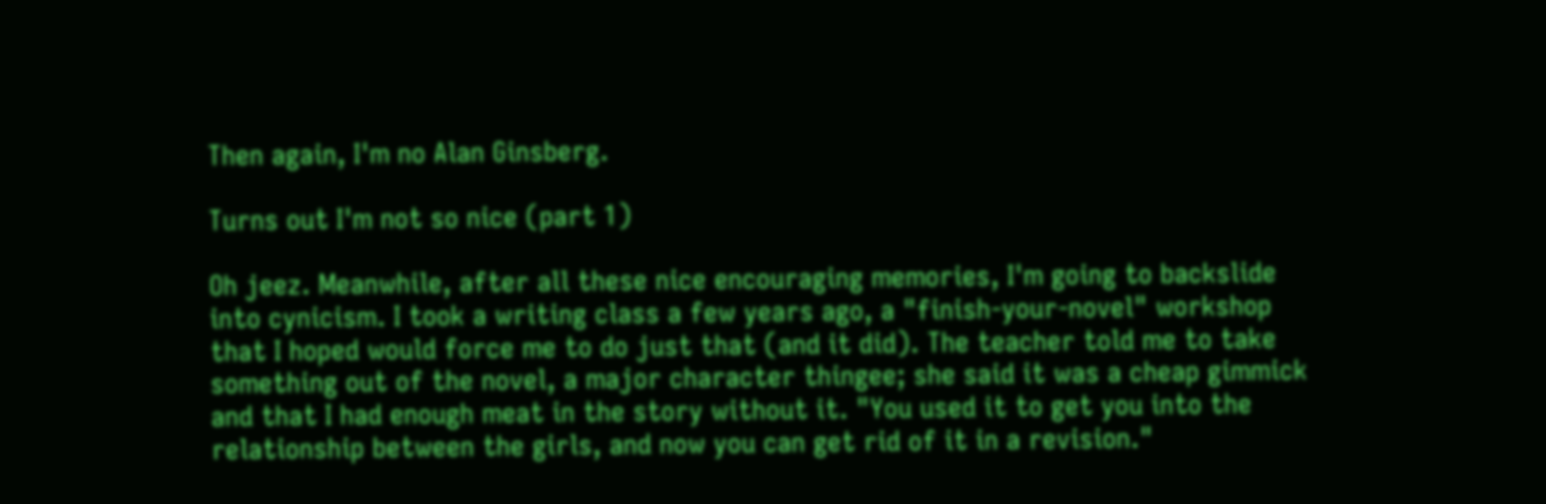Then again, I'm no Alan Ginsberg.

Turns out I'm not so nice (part 1)

Oh jeez. Meanwhile, after all these nice encouraging memories, I'm going to backslide into cynicism. I took a writing class a few years ago, a "finish-your-novel" workshop that I hoped would force me to do just that (and it did). The teacher told me to take something out of the novel, a major character thingee; she said it was a cheap gimmick and that I had enough meat in the story without it. "You used it to get you into the relationship between the girls, and now you can get rid of it in a revision."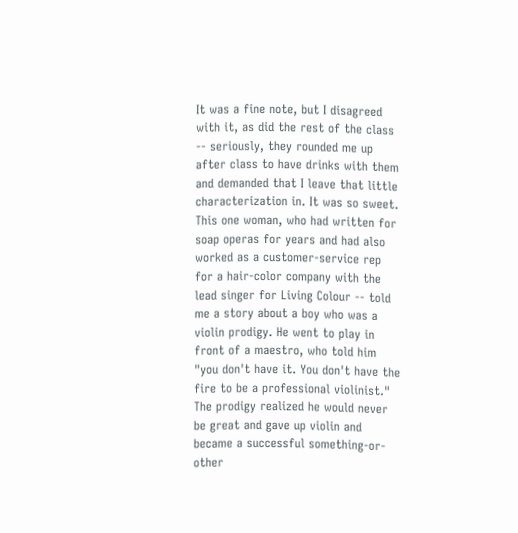It was a fine note, but I disagreed with it, as did the rest of the class -- seriously, they rounded me up after class to have drinks with them and demanded that I leave that little characterization in. It was so sweet. This one woman, who had written for soap operas for years and had also worked as a customer-service rep for a hair-color company with the lead singer for Living Colour -- told me a story about a boy who was a violin prodigy. He went to play in front of a maestro, who told him "you don't have it. You don't have the fire to be a professional violinist." The prodigy realized he would never be great and gave up violin and became a successful something-or-other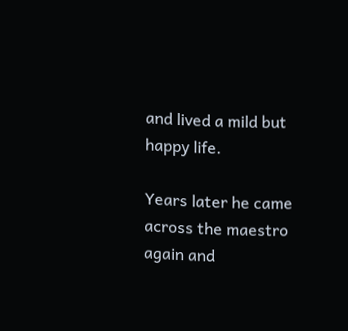and lived a mild but happy life.

Years later he came across the maestro again and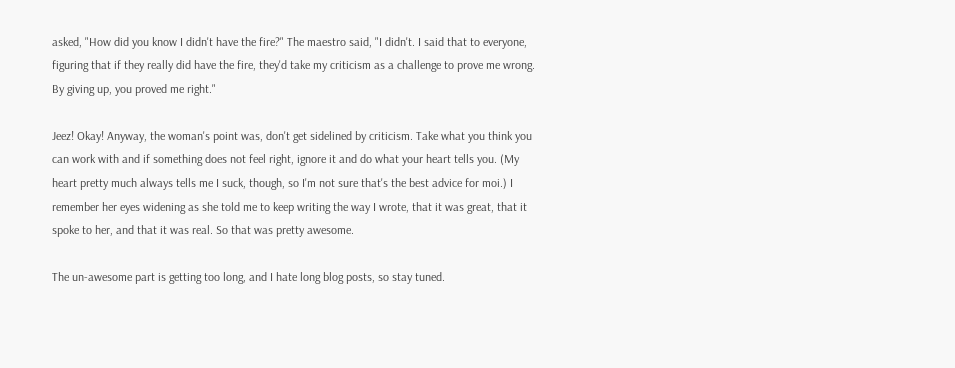asked, "How did you know I didn't have the fire?" The maestro said, "I didn't. I said that to everyone, figuring that if they really did have the fire, they'd take my criticism as a challenge to prove me wrong. By giving up, you proved me right."

Jeez! Okay! Anyway, the woman's point was, don't get sidelined by criticism. Take what you think you can work with and if something does not feel right, ignore it and do what your heart tells you. (My heart pretty much always tells me I suck, though, so I'm not sure that's the best advice for moi.) I remember her eyes widening as she told me to keep writing the way I wrote, that it was great, that it spoke to her, and that it was real. So that was pretty awesome.

The un-awesome part is getting too long, and I hate long blog posts, so stay tuned.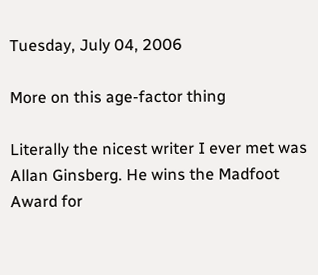Tuesday, July 04, 2006

More on this age-factor thing

Literally the nicest writer I ever met was Allan Ginsberg. He wins the Madfoot Award for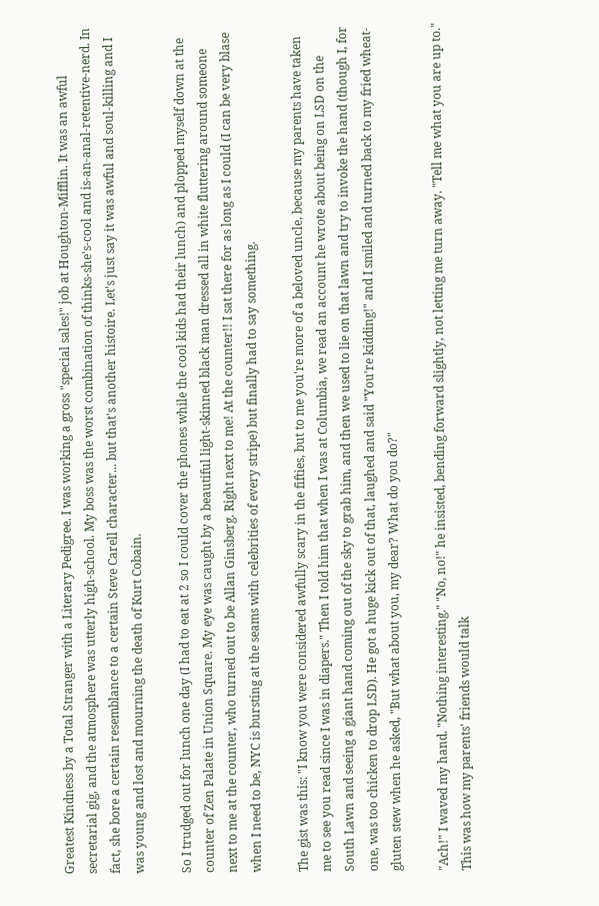Greatest Kindness by a Total Stranger with a Literary Pedigree. I was working a gross "special sales!" job at Houghton-Mifflin. It was an awful secretarial gig, and the atmosphere was utterly high-school. My boss was the worst combination of thinks-she's-cool and is-an-anal-retentive-nerd. In fact, she bore a certain resemblance to a certain Steve Carell character... but that's another histoire. Let's just say it was awful and soul-killing and I was young and lost and mourning the death of Kurt Cobain.

So I trudged out for lunch one day (I had to eat at 2 so I could cover the phones while the cool kids had their lunch) and plopped myself down at the counter of Zen Palate in Union Square. My eye was caught by a beautiful light-skinned black man dressed all in white fluttering around someone next to me at the counter, who turned out to be Allan Ginsberg. Right next to me! At the counter!! I sat there for as long as I could (I can be very blase when I need to be, NYC is bursting at the seams with celebrities of every stripe) but finally had to say something.

The gist was this: "I know you were considered awfully scary in the fifties, but to me you're more of a beloved uncle, because my parents have taken me to see you read since I was in diapers." Then I told him that when I was at Columbia, we read an account he wrote about being on LSD on the South Lawn and seeing a giant hand coming out of the sky to grab him, and then we used to lie on that lawn and try to invoke the hand (though I, for one, was too chicken to drop LSD). He got a huge kick out of that, laughed and said "You're kidding!" and I smiled and turned back to my fried wheat-gluten stew when he asked, "But what about you, my dear? What do you do?"

"Ach!" I waved my hand. "Nothing interesting." "No, no!" he insisted, bending forward slightly, not letting me turn away. "Tell me what you are up to." This was how my parents' friends would talk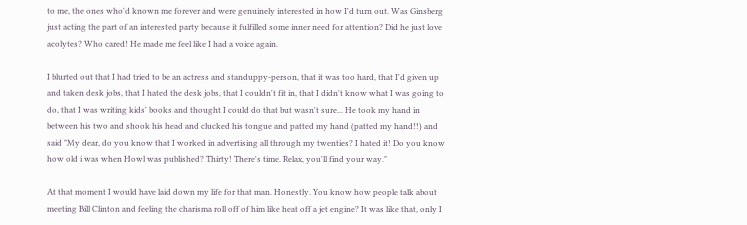to me, the ones who'd known me forever and were genuinely interested in how I'd turn out. Was Ginsberg just acting the part of an interested party because it fulfilled some inner need for attention? Did he just love acolytes? Who cared! He made me feel like I had a voice again.

I blurted out that I had tried to be an actress and standuppy-person, that it was too hard, that I'd given up and taken desk jobs, that I hated the desk jobs, that I couldn't fit in, that I didn't know what I was going to do, that I was writing kids' books and thought I could do that but wasn't sure... He took my hand in between his two and shook his head and clucked his tongue and patted my hand (patted my hand!!) and said "My dear, do you know that I worked in advertising all through my twenties? I hated it! Do you know how old i was when Howl was published? Thirty! There's time. Relax, you'll find your way."

At that moment I would have laid down my life for that man. Honestly. You know how people talk about meeting Bill Clinton and feeling the charisma roll off of him like heat off a jet engine? It was like that, only I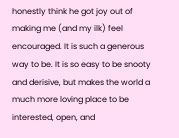honestly think he got joy out of making me (and my ilk) feel encouraged. It is such a generous way to be. It is so easy to be snooty and derisive, but makes the world a much more loving place to be interested, open, and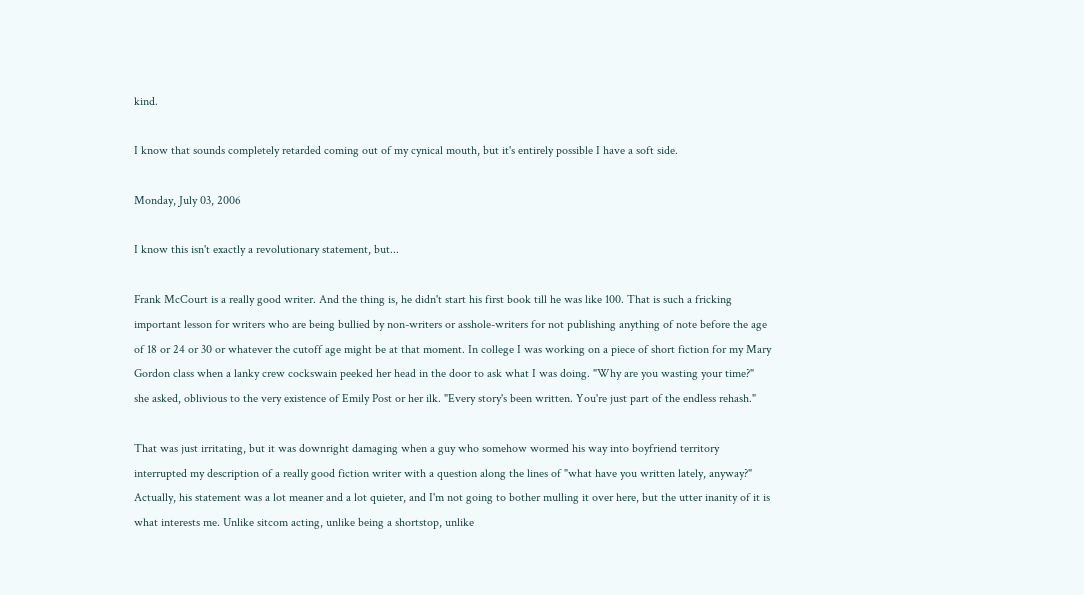kind.

I know that sounds completely retarded coming out of my cynical mouth, but it's entirely possible I have a soft side.

Monday, July 03, 2006

I know this isn't exactly a revolutionary statement, but...

Frank McCourt is a really good writer. And the thing is, he didn't start his first book till he was like 100. That is such a fricking important lesson for writers who are being bullied by non-writers or asshole-writers for not publishing anything of note before the age of 18 or 24 or 30 or whatever the cutoff age might be at that moment. In college I was working on a piece of short fiction for my Mary Gordon class when a lanky crew cockswain peeked her head in the door to ask what I was doing. "Why are you wasting your time?" she asked, oblivious to the very existence of Emily Post or her ilk. "Every story's been written. You're just part of the endless rehash."

That was just irritating, but it was downright damaging when a guy who somehow wormed his way into boyfriend territory interrupted my description of a really good fiction writer with a question along the lines of "what have you written lately, anyway?" Actually, his statement was a lot meaner and a lot quieter, and I'm not going to bother mulling it over here, but the utter inanity of it is what interests me. Unlike sitcom acting, unlike being a shortstop, unlike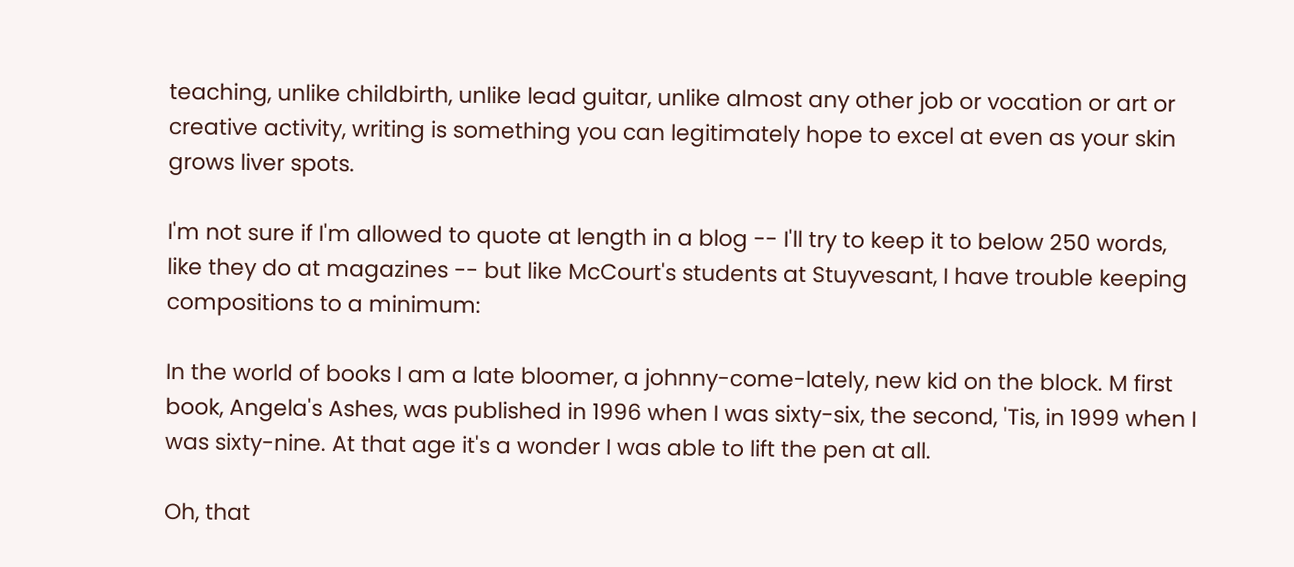teaching, unlike childbirth, unlike lead guitar, unlike almost any other job or vocation or art or creative activity, writing is something you can legitimately hope to excel at even as your skin grows liver spots.

I'm not sure if I'm allowed to quote at length in a blog -- I'll try to keep it to below 250 words, like they do at magazines -- but like McCourt's students at Stuyvesant, I have trouble keeping compositions to a minimum:

In the world of books I am a late bloomer, a johnny-come-lately, new kid on the block. M first book, Angela's Ashes, was published in 1996 when I was sixty-six, the second, 'Tis, in 1999 when I was sixty-nine. At that age it's a wonder I was able to lift the pen at all.

Oh, that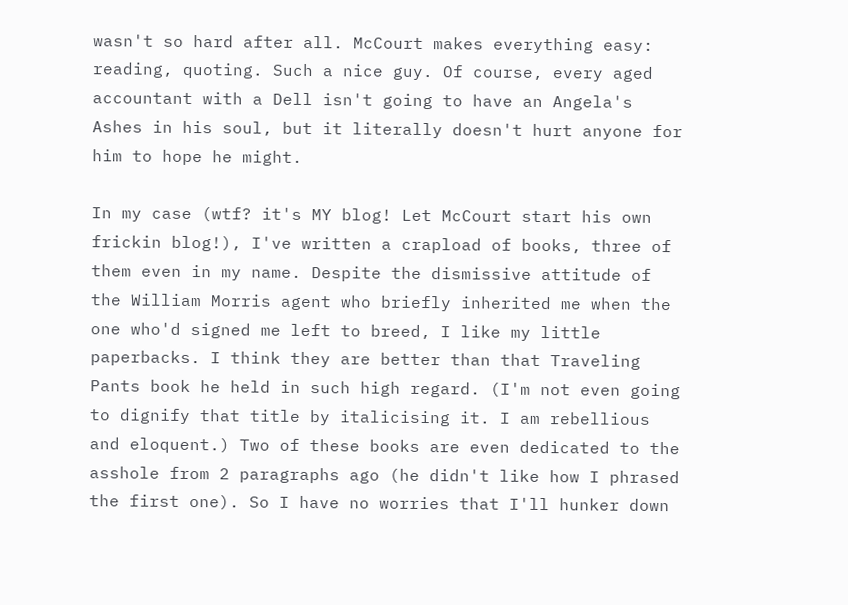wasn't so hard after all. McCourt makes everything easy: reading, quoting. Such a nice guy. Of course, every aged accountant with a Dell isn't going to have an Angela's Ashes in his soul, but it literally doesn't hurt anyone for him to hope he might.

In my case (wtf? it's MY blog! Let McCourt start his own frickin blog!), I've written a crapload of books, three of them even in my name. Despite the dismissive attitude of the William Morris agent who briefly inherited me when the one who'd signed me left to breed, I like my little paperbacks. I think they are better than that Traveling Pants book he held in such high regard. (I'm not even going to dignify that title by italicising it. I am rebellious and eloquent.) Two of these books are even dedicated to the asshole from 2 paragraphs ago (he didn't like how I phrased the first one). So I have no worries that I'll hunker down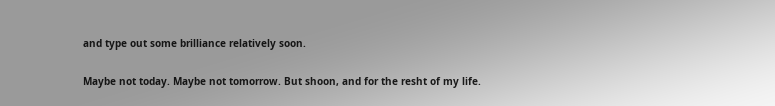and type out some brilliance relatively soon.

Maybe not today. Maybe not tomorrow. But shoon, and for the resht of my life.